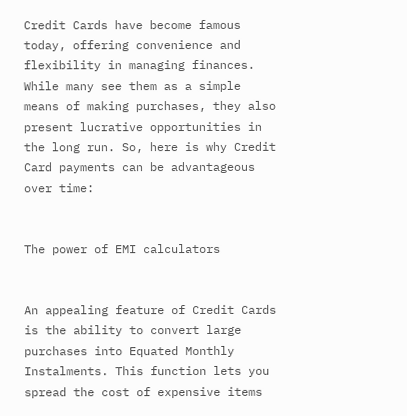Credit Cards have become famous today, offering convenience and flexibility in managing finances. While many see them as a simple means of making purchases, they also present lucrative opportunities in the long run. So, here is why Credit Card payments can be advantageous over time:


The power of EMI calculators


An appealing feature of Credit Cards is the ability to convert large purchases into Equated Monthly Instalments. This function lets you spread the cost of expensive items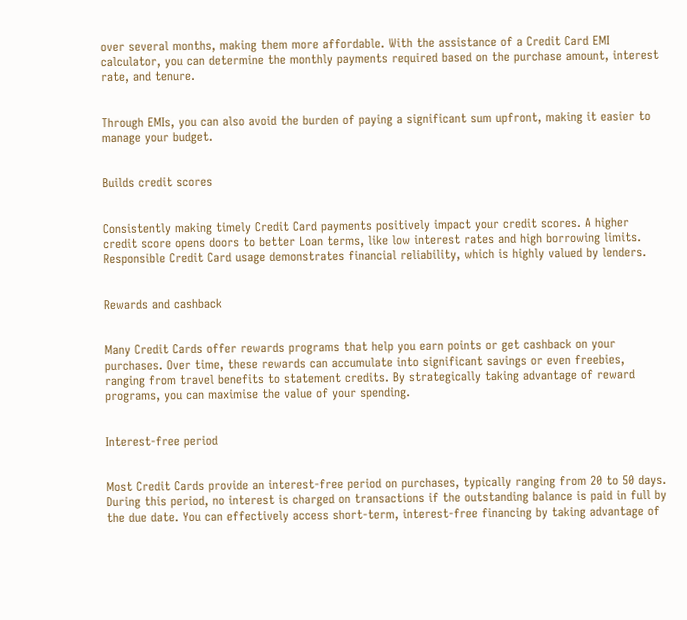over several months, making them more affordable. With the assistance of a Credit Card EMI calculator, you can determine the monthly payments required based on the purchase amount, interest rate, and tenure.


Through EMIs, you can also avoid the burden of paying a significant sum upfront, making it easier to manage your budget.


Builds credit scores


Consistently making timely Credit Card payments positively impact your credit scores. A higher credit score opens doors to better Loan terms, like low interest rates and high borrowing limits. Responsible Credit Card usage demonstrates financial reliability, which is highly valued by lenders.


Rewards and cashback


Many Credit Cards offer rewards programs that help you earn points or get cashback on your purchases. Over time, these rewards can accumulate into significant savings or even freebies, ranging from travel benefits to statement credits. By strategically taking advantage of reward programs, you can maximise the value of your spending.


Interest-free period


Most Credit Cards provide an interest-free period on purchases, typically ranging from 20 to 50 days. During this period, no interest is charged on transactions if the outstanding balance is paid in full by the due date. You can effectively access short-term, interest-free financing by taking advantage of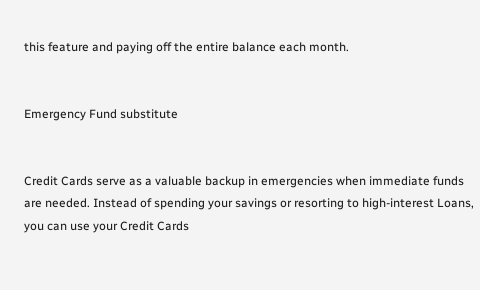this feature and paying off the entire balance each month.


Emergency Fund substitute


Credit Cards serve as a valuable backup in emergencies when immediate funds are needed. Instead of spending your savings or resorting to high-interest Loans, you can use your Credit Cards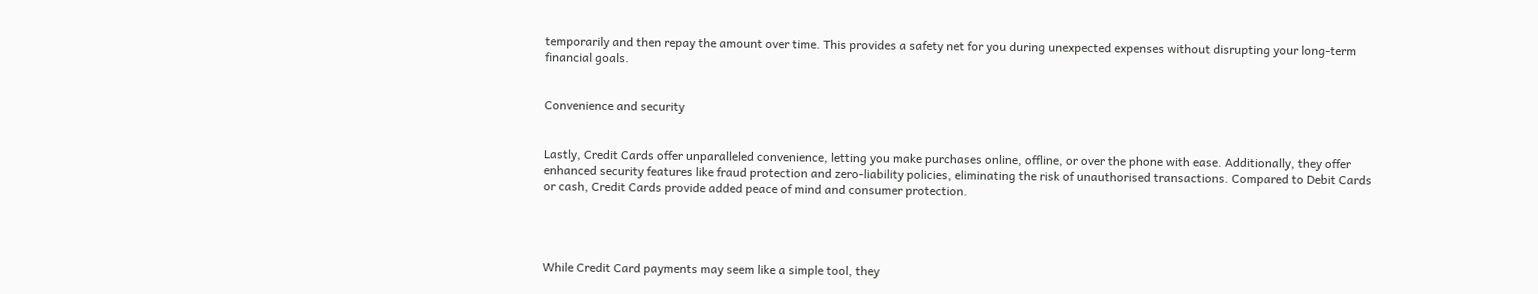temporarily and then repay the amount over time. This provides a safety net for you during unexpected expenses without disrupting your long-term financial goals.


Convenience and security


Lastly, Credit Cards offer unparalleled convenience, letting you make purchases online, offline, or over the phone with ease. Additionally, they offer enhanced security features like fraud protection and zero-liability policies, eliminating the risk of unauthorised transactions. Compared to Debit Cards or cash, Credit Cards provide added peace of mind and consumer protection.




While Credit Card payments may seem like a simple tool, they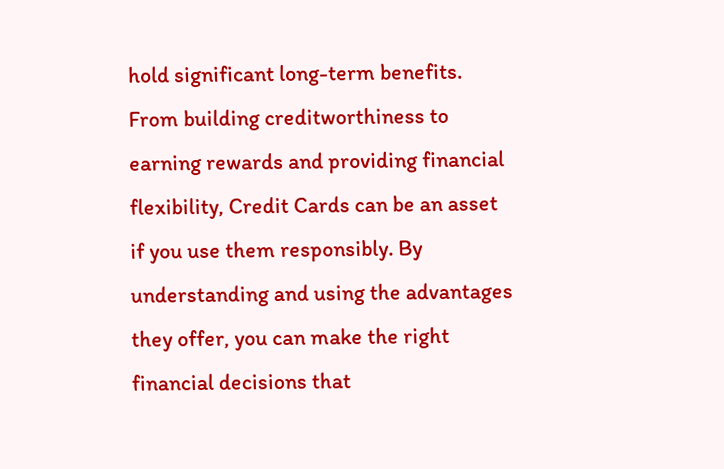hold significant long-term benefits. From building creditworthiness to earning rewards and providing financial flexibility, Credit Cards can be an asset if you use them responsibly. By understanding and using the advantages they offer, you can make the right financial decisions that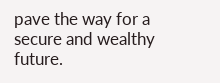pave the way for a secure and wealthy future.